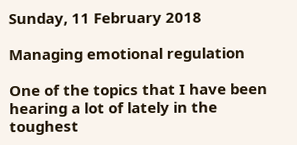Sunday, 11 February 2018

Managing emotional regulation

One of the topics that I have been hearing a lot of lately in the toughest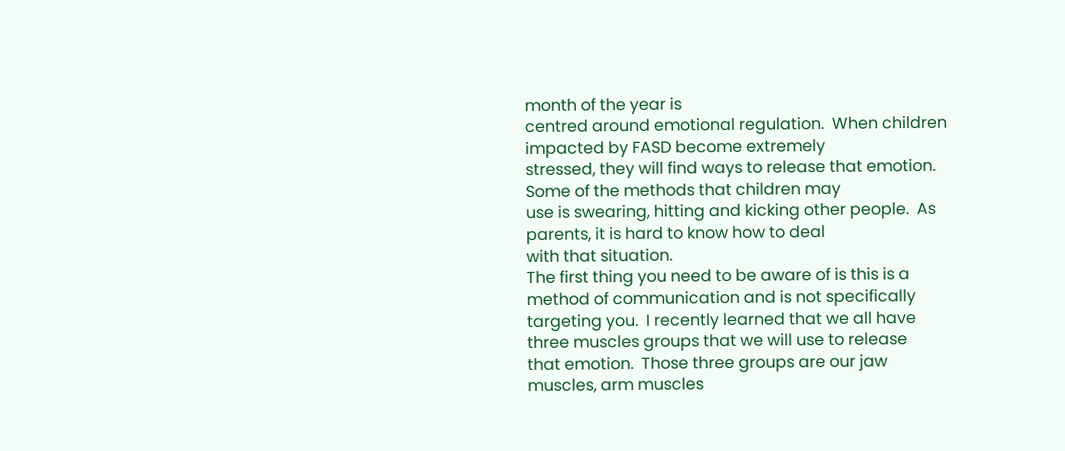month of the year is
centred around emotional regulation.  When children impacted by FASD become extremely
stressed, they will find ways to release that emotion. Some of the methods that children may
use is swearing, hitting and kicking other people.  As parents, it is hard to know how to deal
with that situation.
The first thing you need to be aware of is this is a method of communication and is not specifically
targeting you.  I recently learned that we all have three muscles groups that we will use to release
that emotion.  Those three groups are our jaw muscles, arm muscles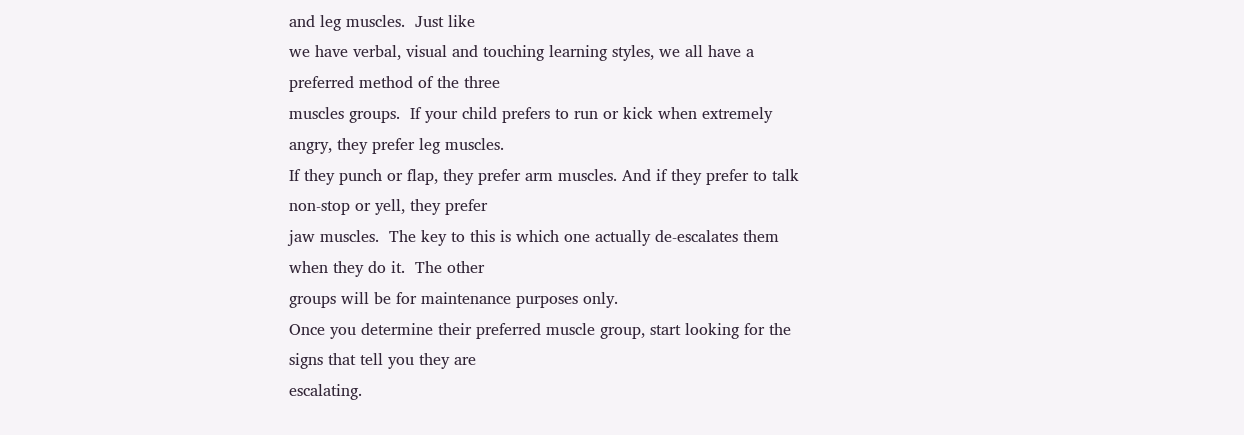and leg muscles.  Just like
we have verbal, visual and touching learning styles, we all have a preferred method of the three
muscles groups.  If your child prefers to run or kick when extremely angry, they prefer leg muscles.
If they punch or flap, they prefer arm muscles. And if they prefer to talk non-stop or yell, they prefer
jaw muscles.  The key to this is which one actually de-escalates them when they do it.  The other
groups will be for maintenance purposes only.
Once you determine their preferred muscle group, start looking for the signs that tell you they are
escalating.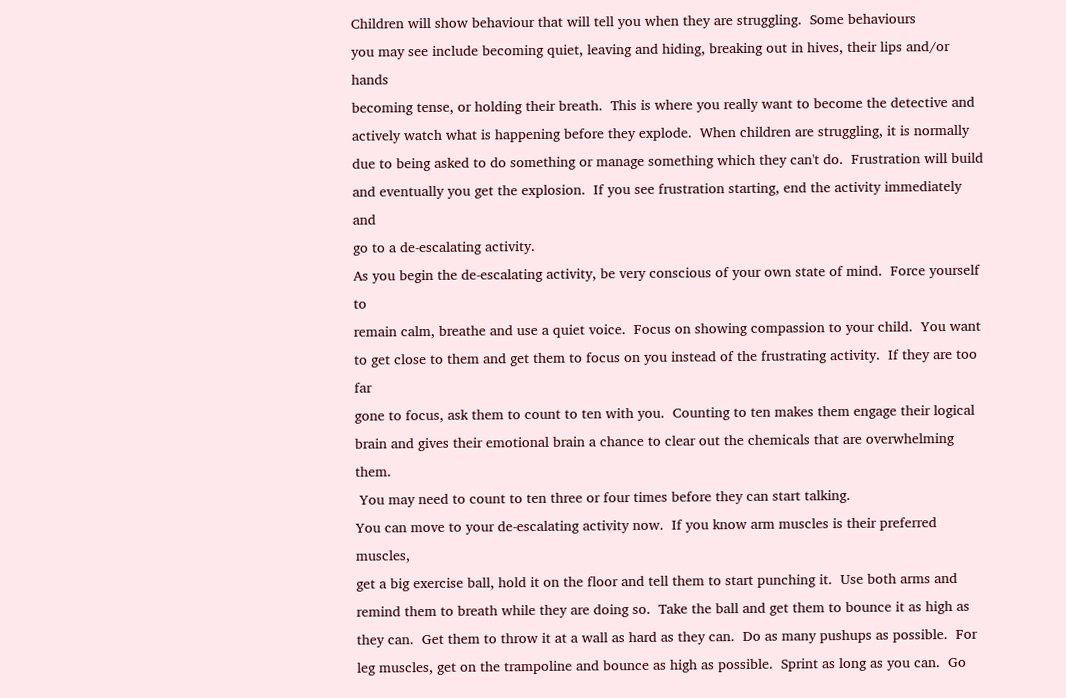Children will show behaviour that will tell you when they are struggling.  Some behaviours
you may see include becoming quiet, leaving and hiding, breaking out in hives, their lips and/or hands
becoming tense, or holding their breath.  This is where you really want to become the detective and
actively watch what is happening before they explode.  When children are struggling, it is normally
due to being asked to do something or manage something which they can't do.  Frustration will build
and eventually you get the explosion.  If you see frustration starting, end the activity immediately and
go to a de-escalating activity.
As you begin the de-escalating activity, be very conscious of your own state of mind.  Force yourself to
remain calm, breathe and use a quiet voice.  Focus on showing compassion to your child.  You want
to get close to them and get them to focus on you instead of the frustrating activity.  If they are too far
gone to focus, ask them to count to ten with you.  Counting to ten makes them engage their logical
brain and gives their emotional brain a chance to clear out the chemicals that are overwhelming them.
 You may need to count to ten three or four times before they can start talking.
You can move to your de-escalating activity now.  If you know arm muscles is their preferred muscles,
get a big exercise ball, hold it on the floor and tell them to start punching it.  Use both arms and
remind them to breath while they are doing so.  Take the ball and get them to bounce it as high as
they can.  Get them to throw it at a wall as hard as they can.  Do as many pushups as possible.  For
leg muscles, get on the trampoline and bounce as high as possible.  Sprint as long as you can.  Go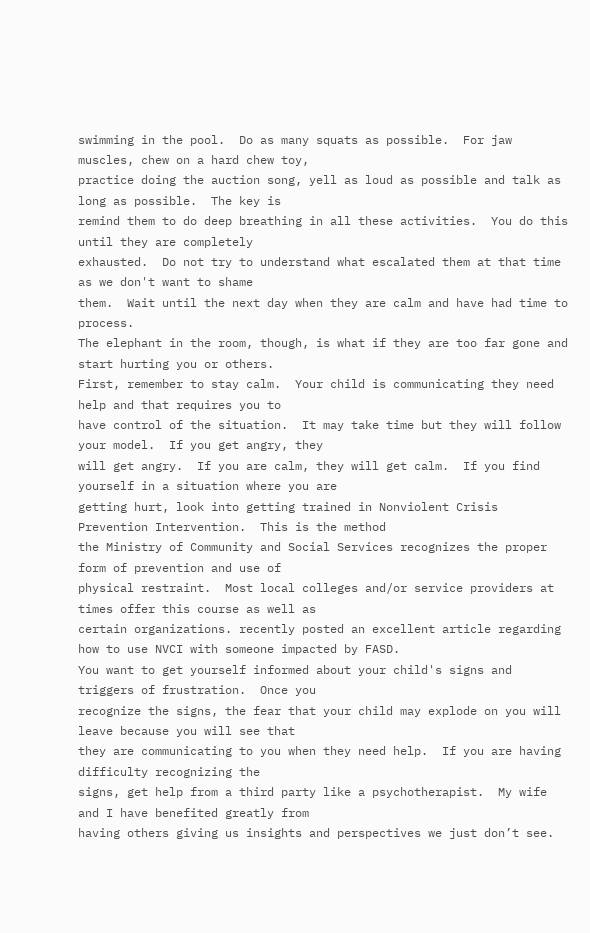swimming in the pool.  Do as many squats as possible.  For jaw muscles, chew on a hard chew toy,
practice doing the auction song, yell as loud as possible and talk as long as possible.  The key is
remind them to do deep breathing in all these activities.  You do this until they are completely
exhausted.  Do not try to understand what escalated them at that time as we don't want to shame
them.  Wait until the next day when they are calm and have had time to process.
The elephant in the room, though, is what if they are too far gone and start hurting you or others.
First, remember to stay calm.  Your child is communicating they need help and that requires you to
have control of the situation.  It may take time but they will follow your model.  If you get angry, they
will get angry.  If you are calm, they will get calm.  If you find yourself in a situation where you are
getting hurt, look into getting trained in Nonviolent Crisis Prevention Intervention.  This is the method
the Ministry of Community and Social Services recognizes the proper form of prevention and use of
physical restraint.  Most local colleges and/or service providers at times offer this course as well as
certain organizations. recently posted an excellent article regarding how to use NVCI with someone impacted by FASD.
You want to get yourself informed about your child's signs and triggers of frustration.  Once you
recognize the signs, the fear that your child may explode on you will leave because you will see that
they are communicating to you when they need help.  If you are having difficulty recognizing the
signs, get help from a third party like a psychotherapist.  My wife and I have benefited greatly from
having others giving us insights and perspectives we just don’t see.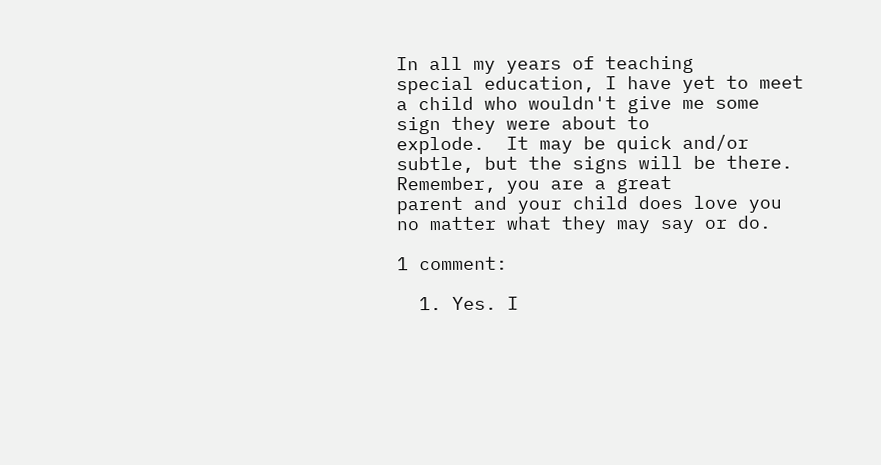In all my years of teaching
special education, I have yet to meet a child who wouldn't give me some sign they were about to
explode.  It may be quick and/or subtle, but the signs will be there.  Remember, you are a great
parent and your child does love you no matter what they may say or do.

1 comment:

  1. Yes. I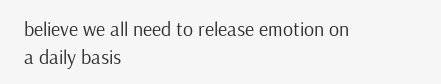believe we all need to release emotion on a daily basis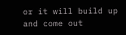or it will build up and come out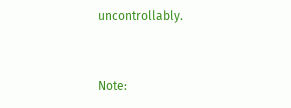uncontrollably.


Note: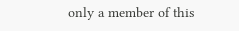only a member of this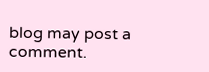blog may post a comment.